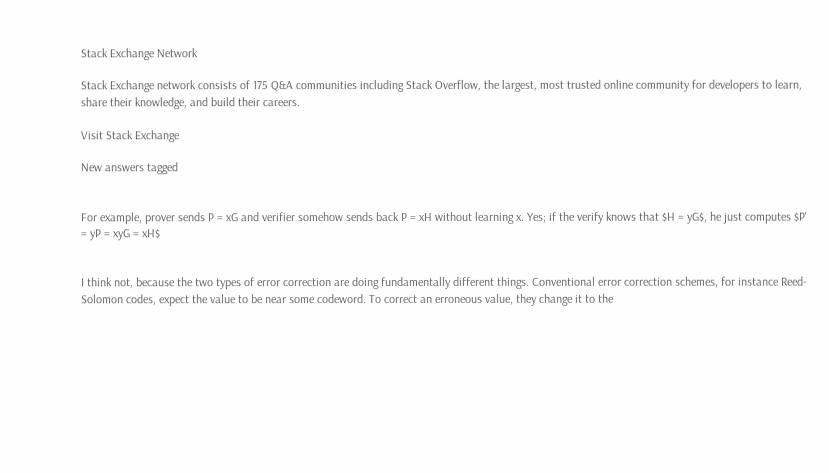Stack Exchange Network

Stack Exchange network consists of 175 Q&A communities including Stack Overflow, the largest, most trusted online community for developers to learn, share their knowledge, and build their careers.

Visit Stack Exchange

New answers tagged


For example, prover sends P = xG and verifier somehow sends back P = xH without learning x. Yes; if the verify knows that $H = yG$, he just computes $P' = yP = xyG = xH$


I think not, because the two types of error correction are doing fundamentally different things. Conventional error correction schemes, for instance Reed-Solomon codes, expect the value to be near some codeword. To correct an erroneous value, they change it to the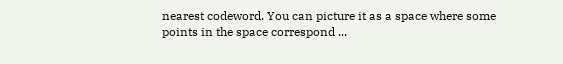nearest codeword. You can picture it as a space where some points in the space correspond ...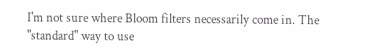I'm not sure where Bloom filters necessarily come in. The "standard" way to use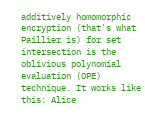additively homomorphic encryption (that's what Paillier is) for set intersection is the oblivious polynomial evaluation (OPE) technique. It works like this: Alice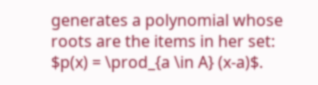generates a polynomial whose roots are the items in her set: $p(x) = \prod_{a \in A} (x-a)$.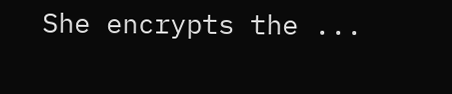She encrypts the ...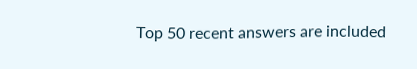Top 50 recent answers are included